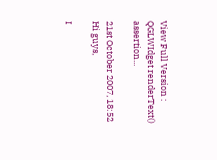View Full Version : QGLWIdget renderText() assertion...

21st October 2007, 18:52
Hi guys,

I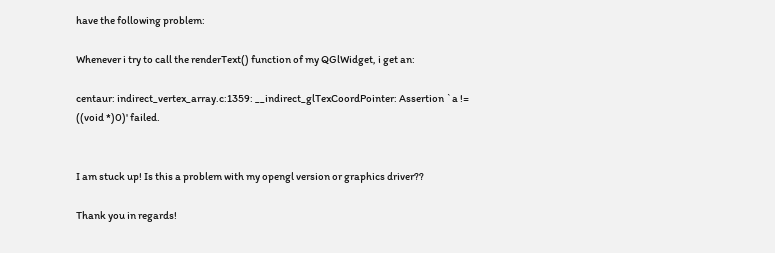have the following problem:

Whenever i try to call the renderText() function of my QGlWidget, i get an:

centaur: indirect_vertex_array.c:1359: __indirect_glTexCoordPointer: Assertion `a != ((void *)0)' failed.


I am stuck up! Is this a problem with my opengl version or graphics driver??

Thank you in regards!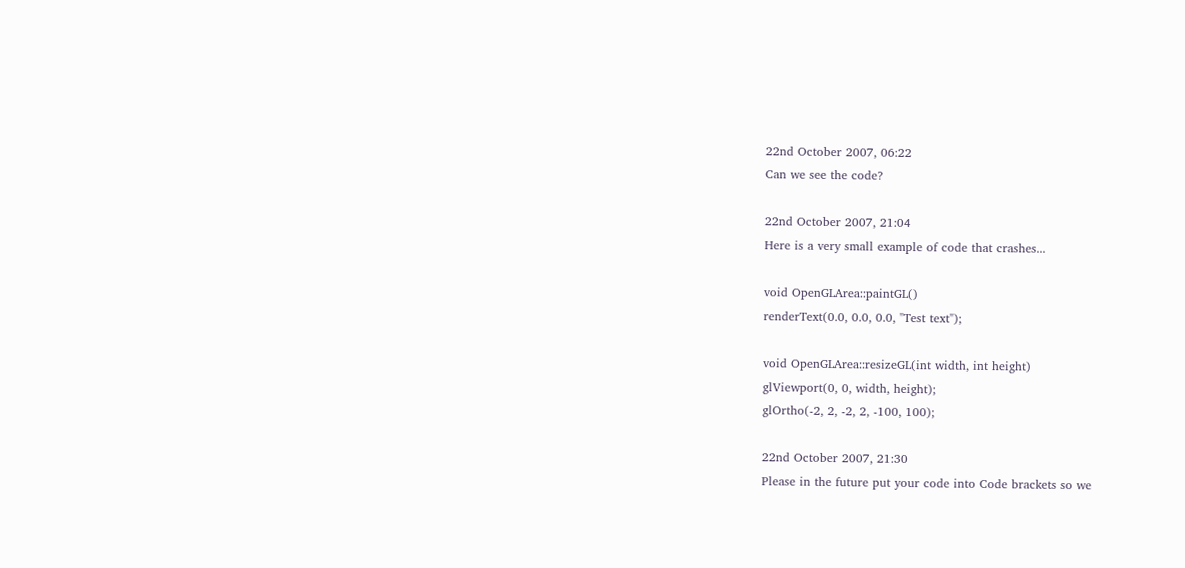22nd October 2007, 06:22
Can we see the code?

22nd October 2007, 21:04
Here is a very small example of code that crashes...

void OpenGLArea::paintGL()
renderText(0.0, 0.0, 0.0, "Test text");

void OpenGLArea::resizeGL(int width, int height)
glViewport(0, 0, width, height);
glOrtho(-2, 2, -2, 2, -100, 100);

22nd October 2007, 21:30
Please in the future put your code into Code brackets so we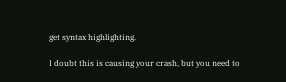get syntax highlighting.

I doubt this is causing your crash, but you need to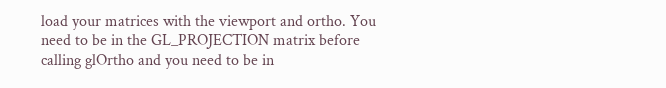load your matrices with the viewport and ortho. You need to be in the GL_PROJECTION matrix before calling glOrtho and you need to be in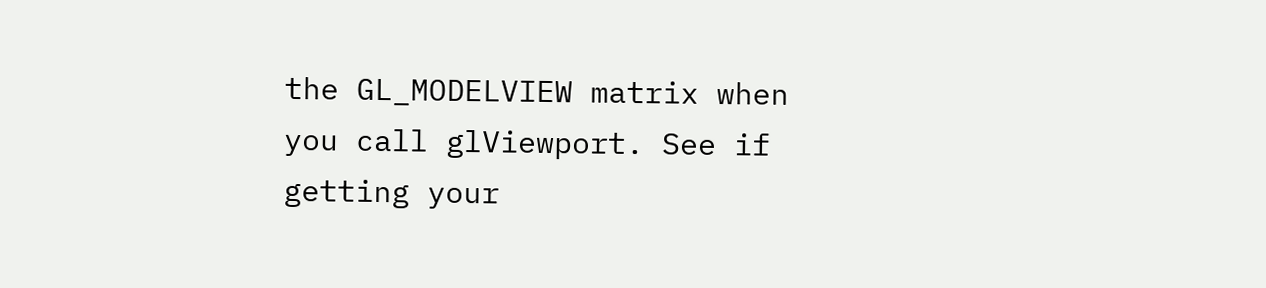the GL_MODELVIEW matrix when you call glViewport. See if getting your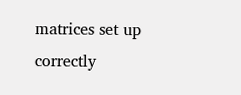matrices set up correctly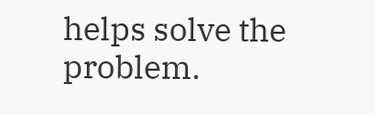helps solve the problem.